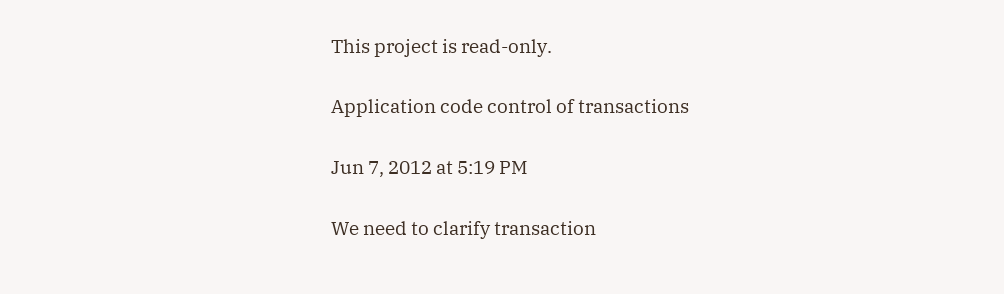This project is read-only.

Application code control of transactions

Jun 7, 2012 at 5:19 PM

We need to clarify transaction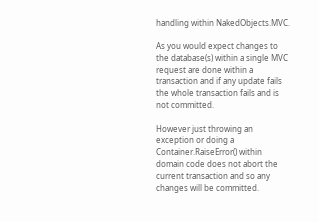handling within NakedObjects.MVC.

As you would expect changes to the database(s) within a single MVC request are done within a transaction and if any update fails the whole transaction fails and is not committed.

However just throwing an exception or doing a Container.RaiseError() within domain code does not abort the current transaction and so any changes will be committed.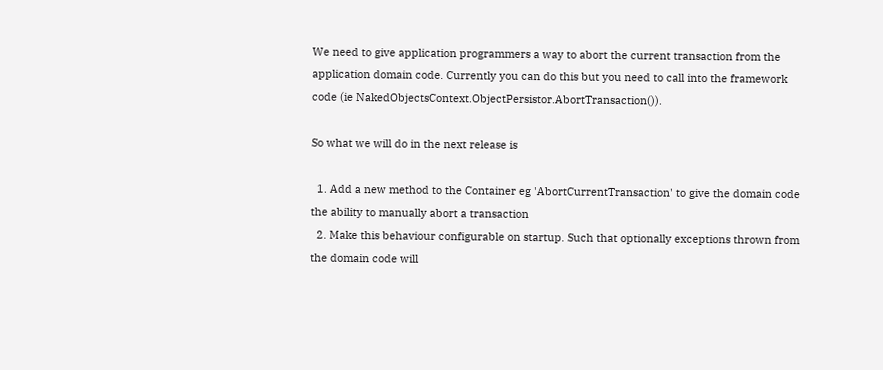We need to give application programmers a way to abort the current transaction from the application domain code. Currently you can do this but you need to call into the framework code (ie NakedObjectsContext.ObjectPersistor.AbortTransaction()).

So what we will do in the next release is

  1. Add a new method to the Container eg 'AbortCurrentTransaction' to give the domain code the ability to manually abort a transaction
  2. Make this behaviour configurable on startup. Such that optionally exceptions thrown from the domain code will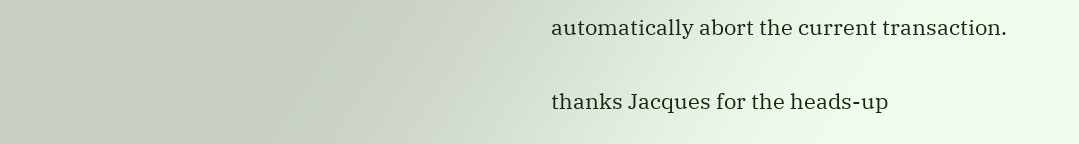automatically abort the current transaction.

thanks Jacques for the heads-up